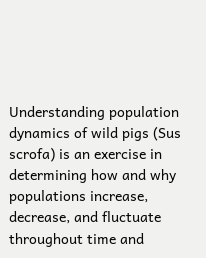Understanding population dynamics of wild pigs (Sus scrofa) is an exercise in determining how and why populations increase, decrease, and fluctuate throughout time and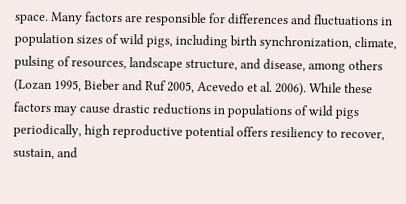space. Many factors are responsible for differences and fluctuations in population sizes of wild pigs, including birth synchronization, climate, pulsing of resources, landscape structure, and disease, among others (Lozan 1995, Bieber and Ruf 2005, Acevedo et al. 2006). While these factors may cause drastic reductions in populations of wild pigs periodically, high reproductive potential offers resiliency to recover, sustain, and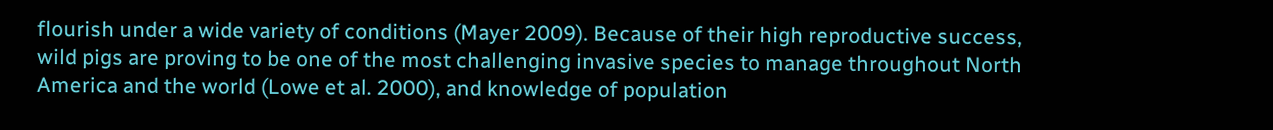flourish under a wide variety of conditions (Mayer 2009). Because of their high reproductive success, wild pigs are proving to be one of the most challenging invasive species to manage throughout North America and the world (Lowe et al. 2000), and knowledge of population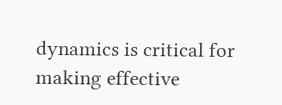dynamics is critical for making effective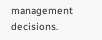management decisions.